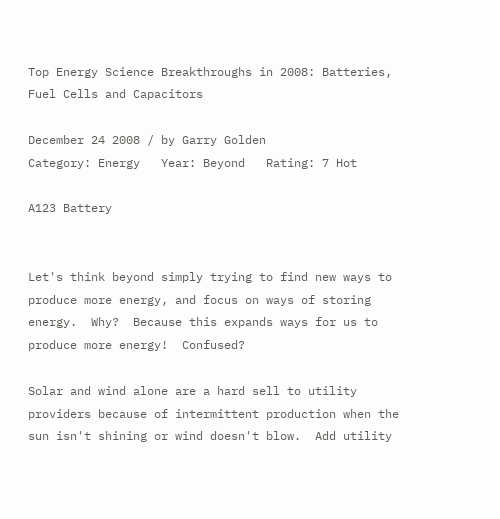Top Energy Science Breakthroughs in 2008: Batteries, Fuel Cells and Capacitors

December 24 2008 / by Garry Golden
Category: Energy   Year: Beyond   Rating: 7 Hot

A123 Battery


Let's think beyond simply trying to find new ways to produce more energy, and focus on ways of storing energy.  Why?  Because this expands ways for us to produce more energy!  Confused?

Solar and wind alone are a hard sell to utility providers because of intermittent production when the sun isn't shining or wind doesn't blow.  Add utility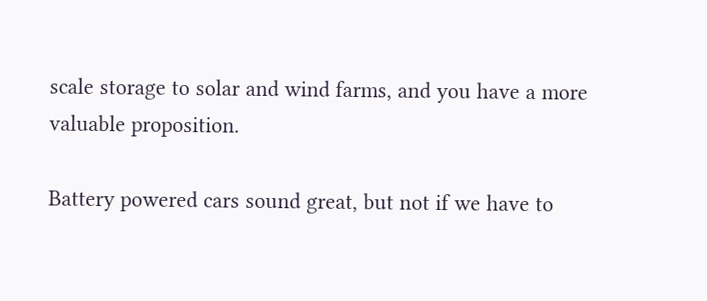scale storage to solar and wind farms, and you have a more valuable proposition.

Battery powered cars sound great, but not if we have to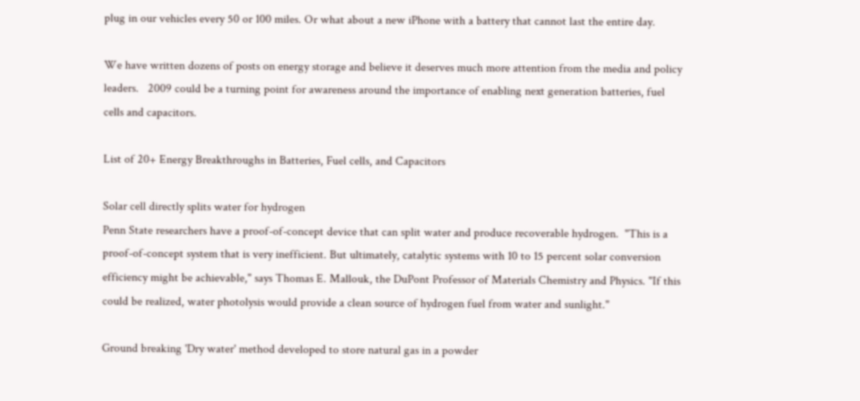plug in our vehicles every 50 or 100 miles. Or what about a new iPhone with a battery that cannot last the entire day.

We have written dozens of posts on energy storage and believe it deserves much more attention from the media and policy leaders.   2009 could be a turning point for awareness around the importance of enabling next generation batteries, fuel cells and capacitors.

List of 20+ Energy Breakthroughs in Batteries, Fuel cells, and Capacitors

Solar cell directly splits water for hydrogen
Penn State researchers have a proof-of-concept device that can split water and produce recoverable hydrogen.  "This is a proof-of-concept system that is very inefficient. But ultimately, catalytic systems with 10 to 15 percent solar conversion efficiency might be achievable," says Thomas E. Mallouk, the DuPont Professor of Materials Chemistry and Physics. "If this could be realized, water photolysis would provide a clean source of hydrogen fuel from water and sunlight."

Ground breaking 'Dry water' method developed to store natural gas in a powder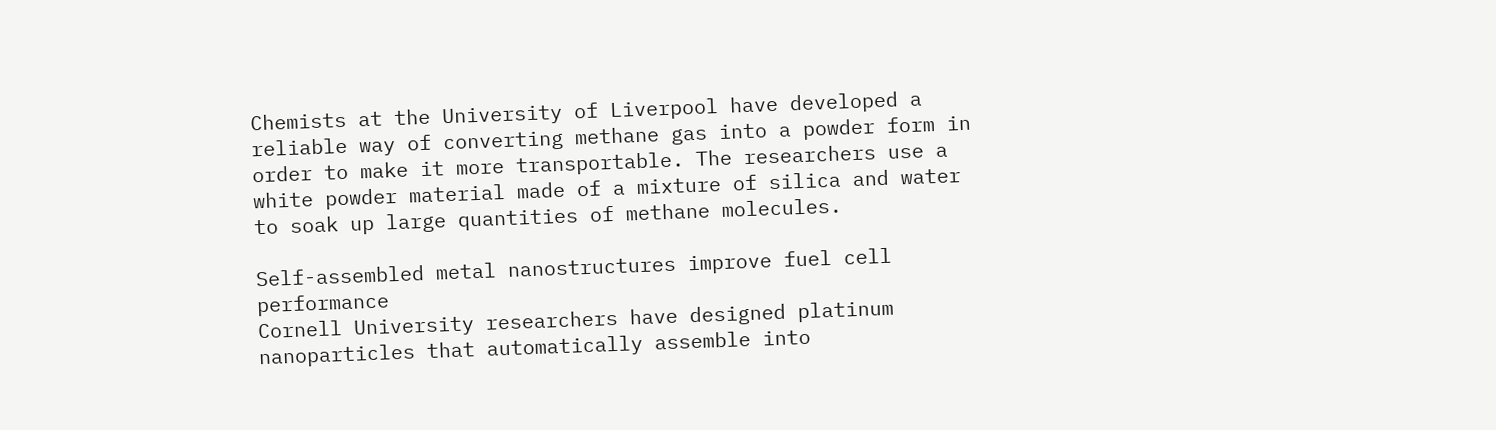Chemists at the University of Liverpool have developed a reliable way of converting methane gas into a powder form in order to make it more transportable. The researchers use a white powder material made of a mixture of silica and water to soak up large quantities of methane molecules.

Self-assembled metal nanostructures improve fuel cell performance
Cornell University researchers have designed platinum nanoparticles that automatically assemble into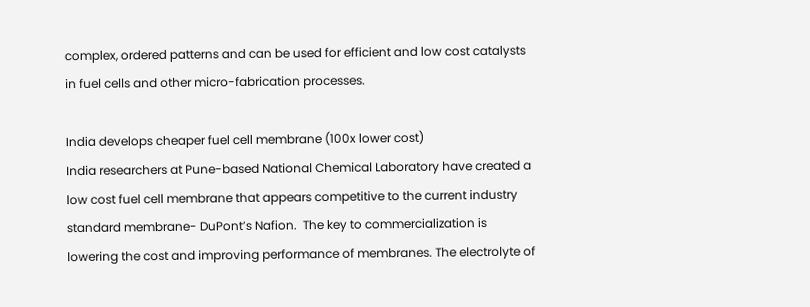complex, ordered patterns and can be used for efficient and low cost catalysts in fuel cells and other micro-fabrication processes.

India develops cheaper fuel cell membrane (100x lower cost)
India researchers at Pune-based National Chemical Laboratory have created a low cost fuel cell membrane that appears competitive to the current industry standard membrane- DuPont’s Nafion.  The key to commercialization is lowering the cost and improving performance of membranes. The electrolyte of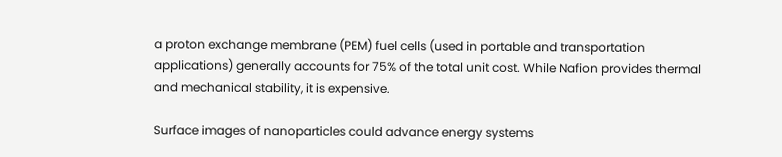a proton exchange membrane (PEM) fuel cells (used in portable and transportation applications) generally accounts for 75% of the total unit cost. While Nafion provides thermal and mechanical stability, it is expensive.

Surface images of nanoparticles could advance energy systems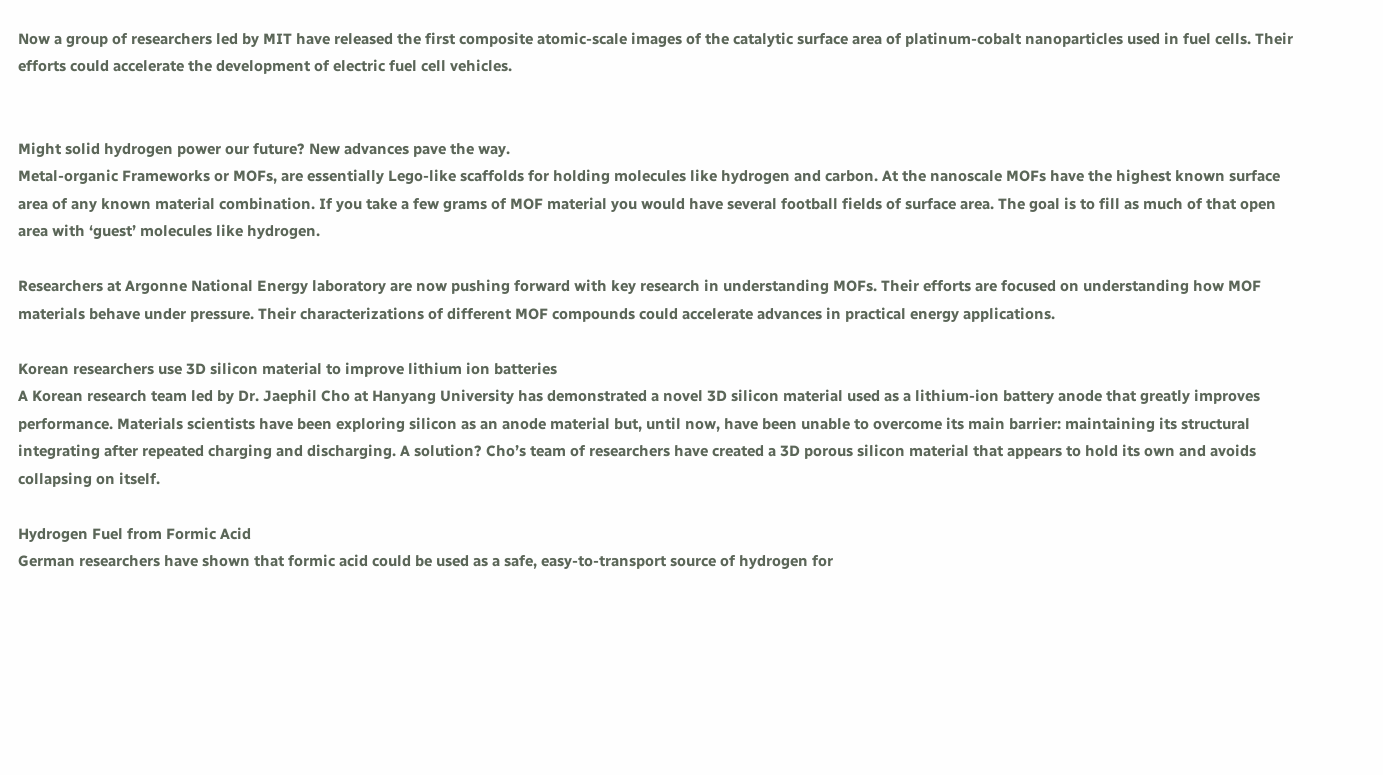Now a group of researchers led by MIT have released the first composite atomic-scale images of the catalytic surface area of platinum-cobalt nanoparticles used in fuel cells. Their efforts could accelerate the development of electric fuel cell vehicles.


Might solid hydrogen power our future? New advances pave the way.
Metal-organic Frameworks or MOFs, are essentially Lego-like scaffolds for holding molecules like hydrogen and carbon. At the nanoscale MOFs have the highest known surface area of any known material combination. If you take a few grams of MOF material you would have several football fields of surface area. The goal is to fill as much of that open area with ‘guest’ molecules like hydrogen.

Researchers at Argonne National Energy laboratory are now pushing forward with key research in understanding MOFs. Their efforts are focused on understanding how MOF materials behave under pressure. Their characterizations of different MOF compounds could accelerate advances in practical energy applications.

Korean researchers use 3D silicon material to improve lithium ion batteries
A Korean research team led by Dr. Jaephil Cho at Hanyang University has demonstrated a novel 3D silicon material used as a lithium-ion battery anode that greatly improves performance. Materials scientists have been exploring silicon as an anode material but, until now, have been unable to overcome its main barrier: maintaining its structural integrating after repeated charging and discharging. A solution? Cho’s team of researchers have created a 3D porous silicon material that appears to hold its own and avoids collapsing on itself.

Hydrogen Fuel from Formic Acid
German researchers have shown that formic acid could be used as a safe, easy-to-transport source of hydrogen for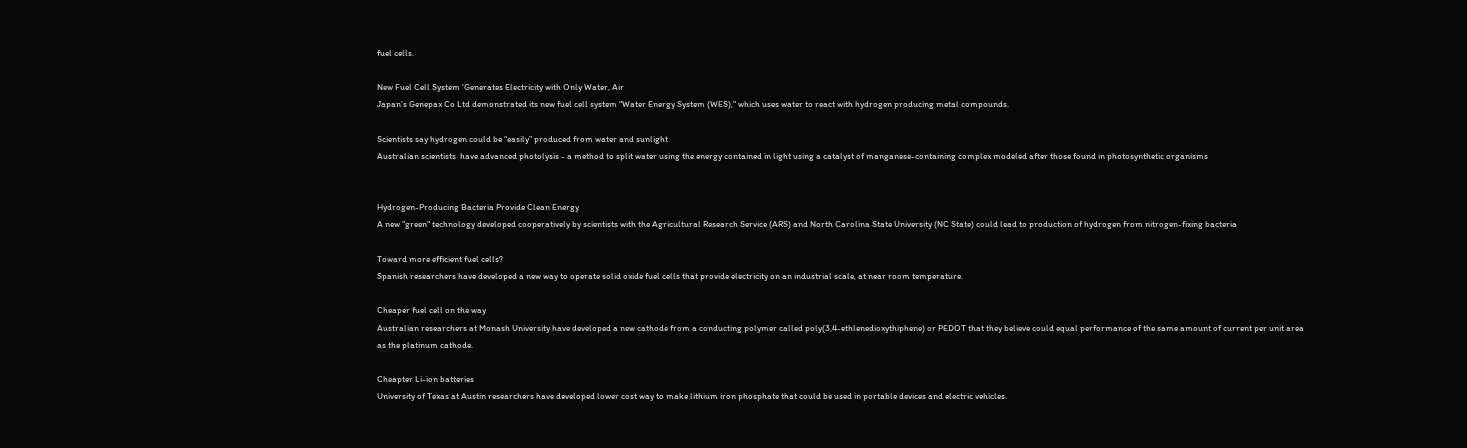fuel cells.

New Fuel Cell System 'Generates Electricity with Only Water, Air
Japan’s Genepax Co Ltd demonstrated its new fuel cell system "Water Energy System (WES)," which uses water to react with hydrogen producing metal compounds.

Scientists say hydrogen could be “easily” produced from water and sunlight
Australian scientists  have advanced photolysis - a method to split water using the energy contained in light using a catalyst of manganese-containing complex modeled after those found in photosynthetic organisms


Hydrogen-Producing Bacteria Provide Clean Energy
A new "green" technology developed cooperatively by scientists with the Agricultural Research Service (ARS) and North Carolina State University (NC State) could lead to production of hydrogen from nitrogen-fixing bacteria

Toward more efficient fuel cells?
Spanish researchers have developed a new way to operate solid oxide fuel cells that provide electricity on an industrial scale, at near room temperature.

Cheaper fuel cell on the way
Australian researchers at Monash University have developed a new cathode from a conducting polymer called poly(3,4-ethlenedioxythiphene) or PEDOT that they believe could equal performance of the same amount of current per unit area as the platinum cathode.

Cheapter Li-ion batteries
University of Texas at Austin researchers have developed lower cost way to make lithium iron phosphate that could be used in portable devices and electric vehicles.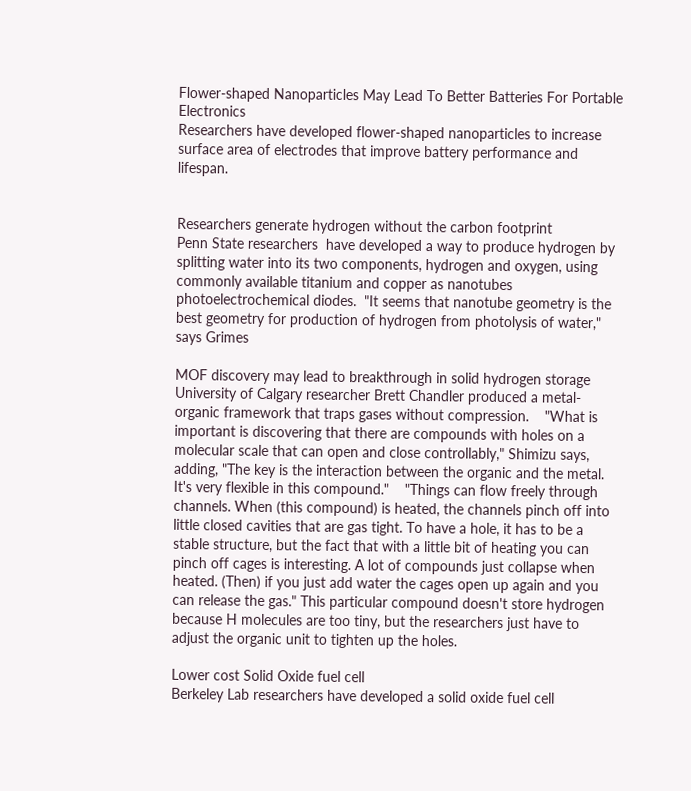Flower-shaped Nanoparticles May Lead To Better Batteries For Portable Electronics
Researchers have developed flower-shaped nanoparticles to increase surface area of electrodes that improve battery performance and lifespan.


Researchers generate hydrogen without the carbon footprint
Penn State researchers  have developed a way to produce hydrogen by splitting water into its two components, hydrogen and oxygen, using commonly available titanium and copper as nanotubes photoelectrochemical diodes.  "It seems that nanotube geometry is the best geometry for production of hydrogen from photolysis of water," says Grimes

MOF discovery may lead to breakthrough in solid hydrogen storage
University of Calgary researcher Brett Chandler produced a metal-organic framework that traps gases without compression.    "What is important is discovering that there are compounds with holes on a molecular scale that can open and close controllably," Shimizu says, adding, "The key is the interaction between the organic and the metal. It's very flexible in this compound."    "Things can flow freely through channels. When (this compound) is heated, the channels pinch off into little closed cavities that are gas tight. To have a hole, it has to be a stable structure, but the fact that with a little bit of heating you can pinch off cages is interesting. A lot of compounds just collapse when heated. (Then) if you just add water the cages open up again and you can release the gas." This particular compound doesn't store hydrogen because H molecules are too tiny, but the researchers just have to adjust the organic unit to tighten up the holes.

Lower cost Solid Oxide fuel cell
Berkeley Lab researchers have developed a solid oxide fuel cell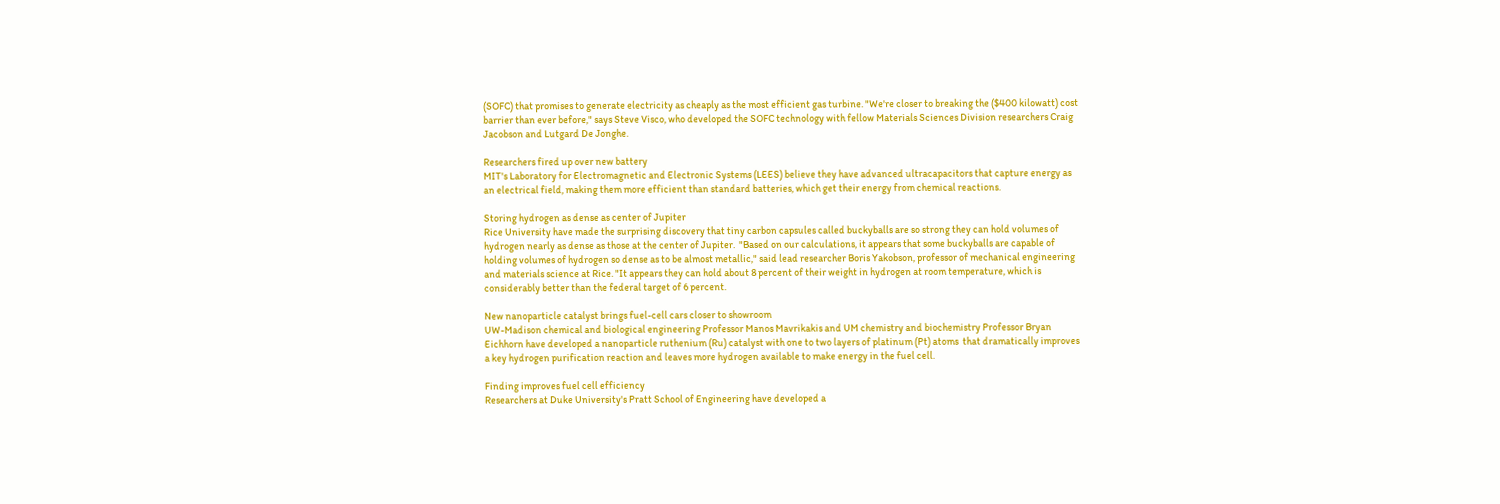(SOFC) that promises to generate electricity as cheaply as the most efficient gas turbine. "We're closer to breaking the ($400 kilowatt) cost barrier than ever before," says Steve Visco, who developed the SOFC technology with fellow Materials Sciences Division researchers Craig Jacobson and Lutgard De Jonghe.

Researchers fired up over new battery
MIT's Laboratory for Electromagnetic and Electronic Systems (LEES) believe they have advanced ultracapacitors that capture energy as an electrical field, making them more efficient than standard batteries, which get their energy from chemical reactions.

Storing hydrogen as dense as center of Jupiter
Rice University have made the surprising discovery that tiny carbon capsules called buckyballs are so strong they can hold volumes of hydrogen nearly as dense as those at the center of Jupiter.  "Based on our calculations, it appears that some buckyballs are capable of holding volumes of hydrogen so dense as to be almost metallic," said lead researcher Boris Yakobson, professor of mechanical engineering and materials science at Rice. "It appears they can hold about 8 percent of their weight in hydrogen at room temperature, which is considerably better than the federal target of 6 percent.

New nanoparticle catalyst brings fuel-cell cars closer to showroom
UW-Madison chemical and biological engineering Professor Manos Mavrikakis and UM chemistry and biochemistry Professor Bryan Eichhorn have developed a nanoparticle ruthenium (Ru) catalyst with one to two layers of platinum (Pt) atoms  that dramatically improves a key hydrogen purification reaction and leaves more hydrogen available to make energy in the fuel cell.

Finding improves fuel cell efficiency
Researchers at Duke University's Pratt School of Engineering have developed a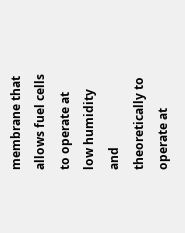membrane that allows fuel cells to operate at low humidity and theoretically to operate at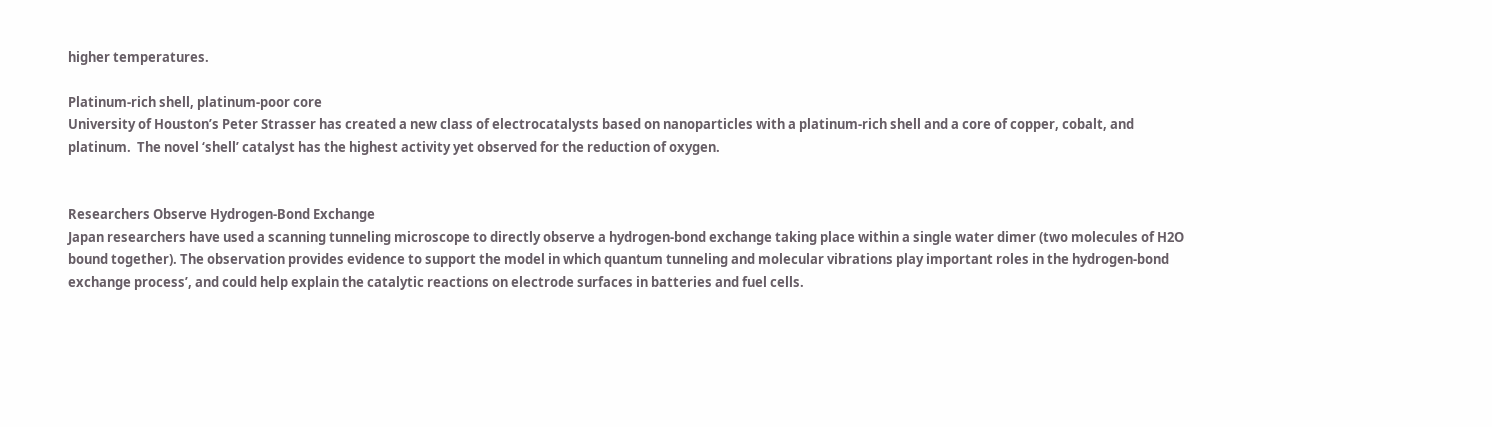higher temperatures.

Platinum-rich shell, platinum-poor core
University of Houston’s Peter Strasser has created a new class of electrocatalysts based on nanoparticles with a platinum-rich shell and a core of copper, cobalt, and platinum.  The novel ‘shell’ catalyst has the highest activity yet observed for the reduction of oxygen.


Researchers Observe Hydrogen-Bond Exchange
Japan researchers have used a scanning tunneling microscope to directly observe a hydrogen-bond exchange taking place within a single water dimer (two molecules of H2O bound together). The observation provides evidence to support the model in which quantum tunneling and molecular vibrations play important roles in the hydrogen-bond exchange process’, and could help explain the catalytic reactions on electrode surfaces in batteries and fuel cells.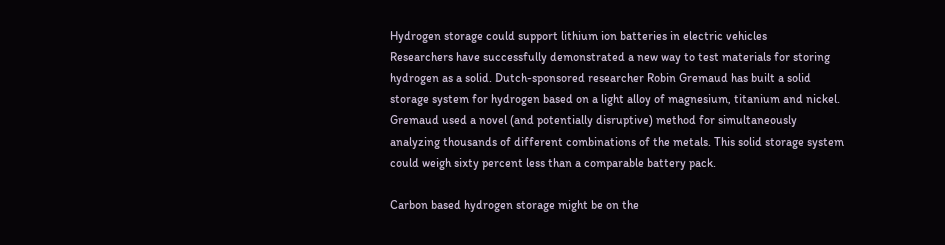Hydrogen storage could support lithium ion batteries in electric vehicles
Researchers have successfully demonstrated a new way to test materials for storing hydrogen as a solid. Dutch-sponsored researcher Robin Gremaud has built a solid storage system for hydrogen based on a light alloy of magnesium, titanium and nickel. Gremaud used a novel (and potentially disruptive) method for simultaneously analyzing thousands of different combinations of the metals. This solid storage system could weigh sixty percent less than a comparable battery pack.

Carbon based hydrogen storage might be on the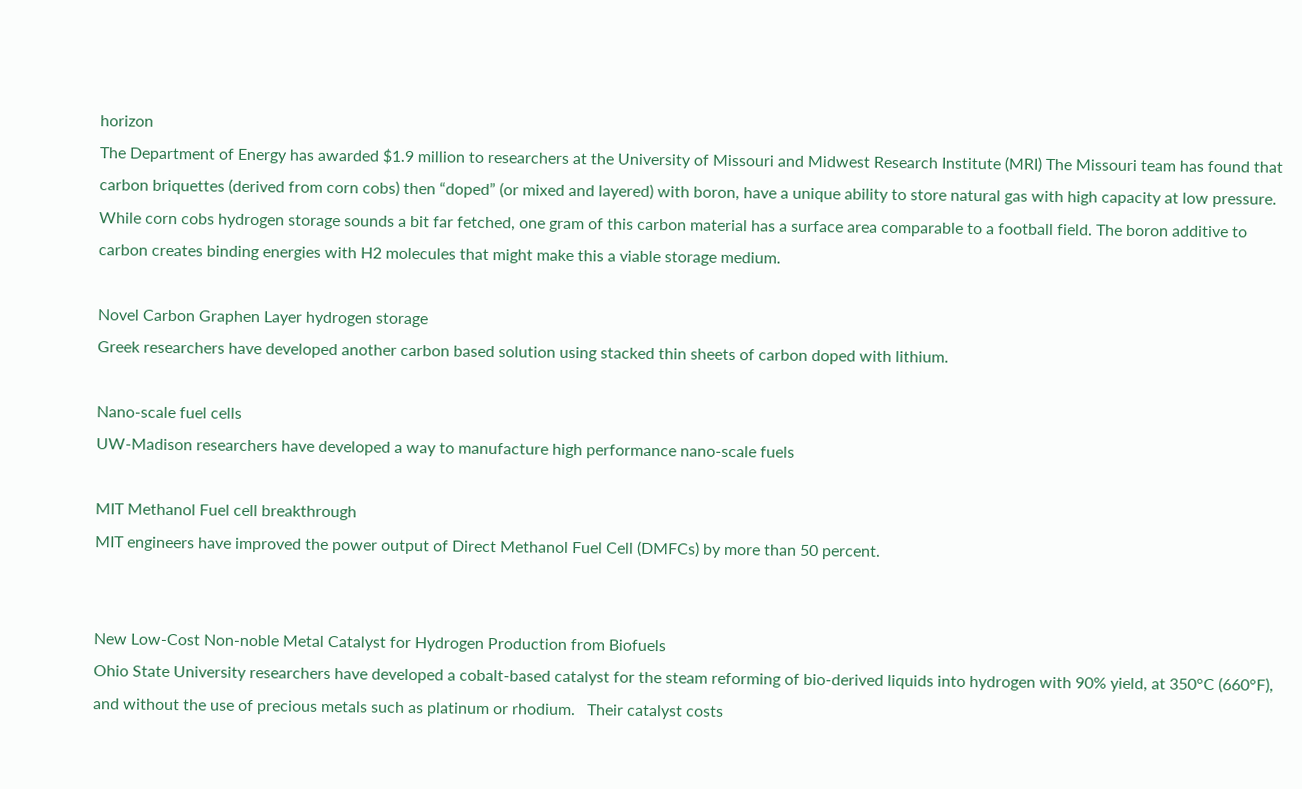horizon
The Department of Energy has awarded $1.9 million to researchers at the University of Missouri and Midwest Research Institute (MRI) The Missouri team has found that carbon briquettes (derived from corn cobs) then “doped” (or mixed and layered) with boron, have a unique ability to store natural gas with high capacity at low pressure. While corn cobs hydrogen storage sounds a bit far fetched, one gram of this carbon material has a surface area comparable to a football field. The boron additive to carbon creates binding energies with H2 molecules that might make this a viable storage medium.

Novel Carbon Graphen Layer hydrogen storage
Greek researchers have developed another carbon based solution using stacked thin sheets of carbon doped with lithium.

Nano-scale fuel cells
UW-Madison researchers have developed a way to manufacture high performance nano-scale fuels

MIT Methanol Fuel cell breakthrough
MIT engineers have improved the power output of Direct Methanol Fuel Cell (DMFCs) by more than 50 percent.


New Low-Cost Non-noble Metal Catalyst for Hydrogen Production from Biofuels
Ohio State University researchers have developed a cobalt-based catalyst for the steam reforming of bio-derived liquids into hydrogen with 90% yield, at 350°C (660°F), and without the use of precious metals such as platinum or rhodium.   Their catalyst costs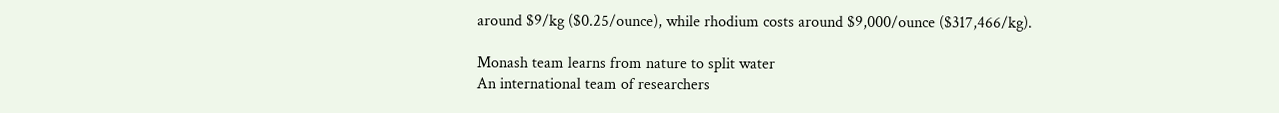around $9/kg ($0.25/ounce), while rhodium costs around $9,000/ounce ($317,466/kg).

Monash team learns from nature to split water
An international team of researchers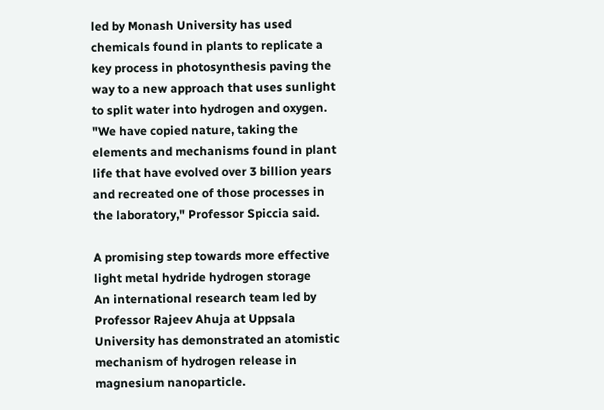led by Monash University has used chemicals found in plants to replicate a key process in photosynthesis paving the way to a new approach that uses sunlight to split water into hydrogen and oxygen. "We have copied nature, taking the elements and mechanisms found in plant life that have evolved over 3 billion years and recreated one of those processes in the laboratory," Professor Spiccia said.

A promising step towards more effective light metal hydride hydrogen storage
An international research team led by Professor Rajeev Ahuja at Uppsala University has demonstrated an atomistic mechanism of hydrogen release in magnesium nanoparticle.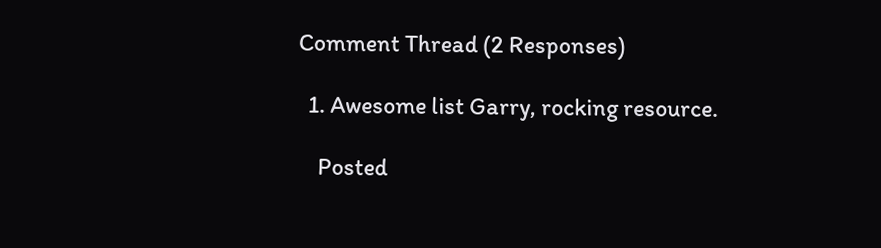Comment Thread (2 Responses)

  1. Awesome list Garry, rocking resource.

    Posted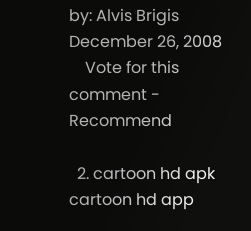by: Alvis Brigis   December 26, 2008
    Vote for this comment - Recommend

  2. cartoon hd apk cartoon hd app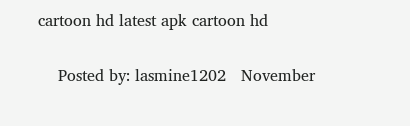cartoon hd latest apk cartoon hd

    Posted by: lasmine1202   November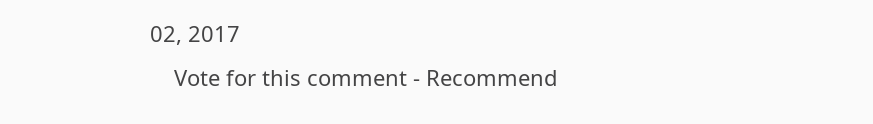02, 2017
    Vote for this comment - Recommend